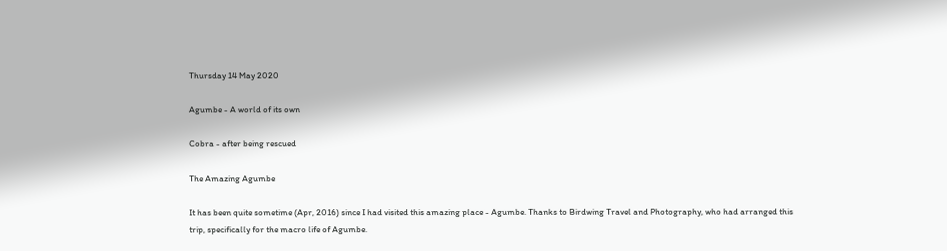Thursday 14 May 2020

Agumbe - A world of its own

Cobra - after being rescued

The Amazing Agumbe

It has been quite sometime (Apr, 2016) since I had visited this amazing place - Agumbe. Thanks to Birdwing Travel and Photography, who had arranged this trip, specifically for the macro life of Agumbe.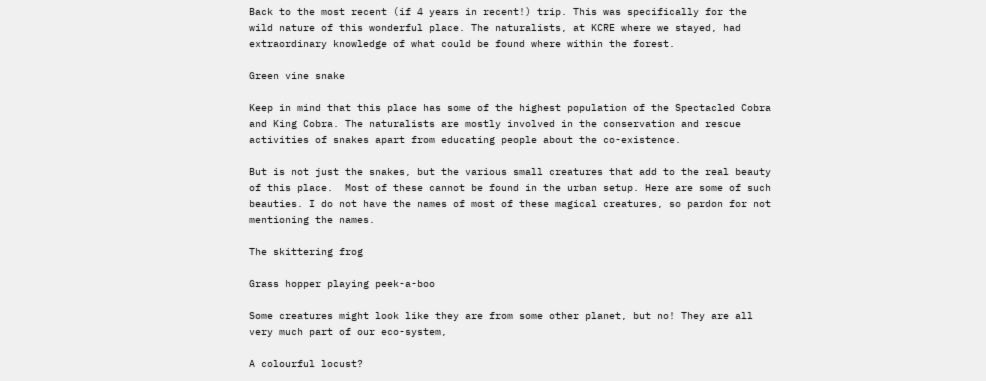Back to the most recent (if 4 years in recent!) trip. This was specifically for the wild nature of this wonderful place. The naturalists, at KCRE where we stayed, had extraordinary knowledge of what could be found where within the forest.

Green vine snake

Keep in mind that this place has some of the highest population of the Spectacled Cobra and King Cobra. The naturalists are mostly involved in the conservation and rescue activities of snakes apart from educating people about the co-existence.

But is not just the snakes, but the various small creatures that add to the real beauty of this place.  Most of these cannot be found in the urban setup. Here are some of such beauties. I do not have the names of most of these magical creatures, so pardon for not mentioning the names.

The skittering frog

Grass hopper playing peek-a-boo

Some creatures might look like they are from some other planet, but no! They are all very much part of our eco-system,

A colourful locust?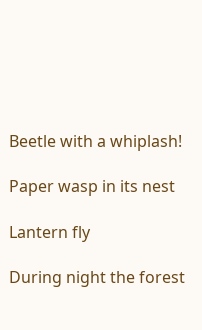Beetle with a whiplash!

Paper wasp in its nest

Lantern fly

During night the forest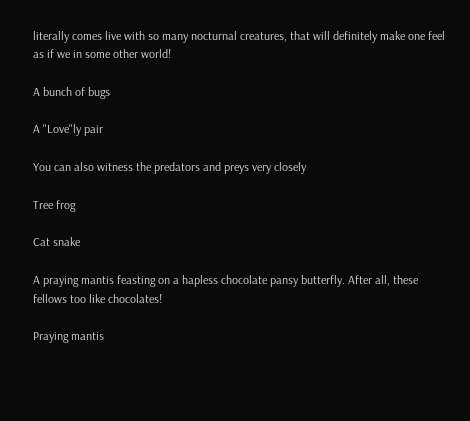literally comes live with so many nocturnal creatures, that will definitely make one feel as if we in some other world!

A bunch of bugs

A "Love"ly pair

You can also witness the predators and preys very closely

Tree frog

Cat snake

A praying mantis feasting on a hapless chocolate pansy butterfly. After all, these fellows too like chocolates!

Praying mantis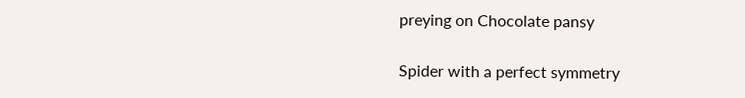preying on Chocolate pansy

Spider with a perfect symmetry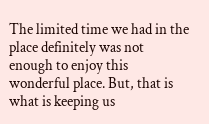The limited time we had in the place definitely was not enough to enjoy this wonderful place. But, that is what is keeping us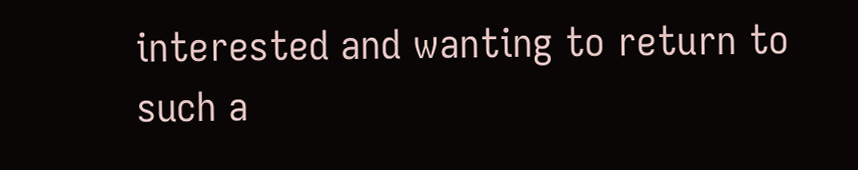interested and wanting to return to such a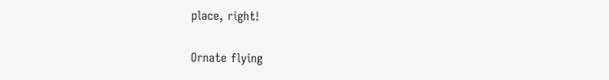place, right!

Ornate flying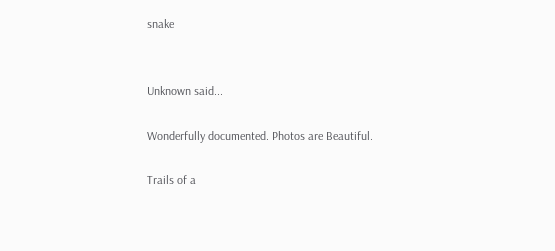snake


Unknown said...

Wonderfully documented. Photos are Beautiful.

Trails of a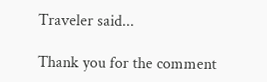Traveler said...

Thank you for the comment